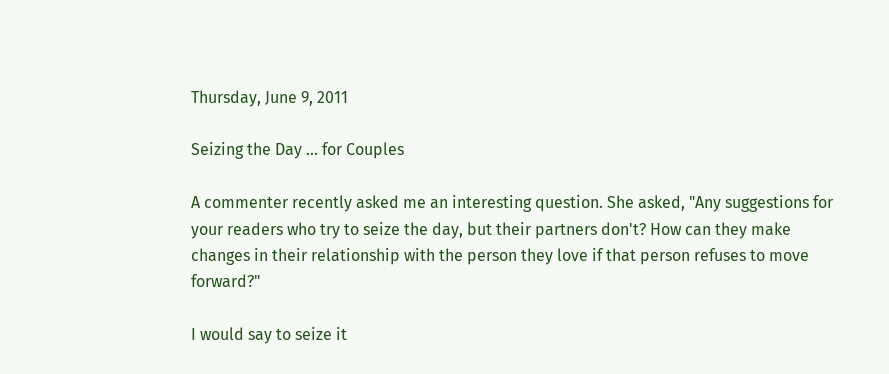Thursday, June 9, 2011

Seizing the Day ... for Couples

A commenter recently asked me an interesting question. She asked, "Any suggestions for your readers who try to seize the day, but their partners don't? How can they make changes in their relationship with the person they love if that person refuses to move forward?"

I would say to seize it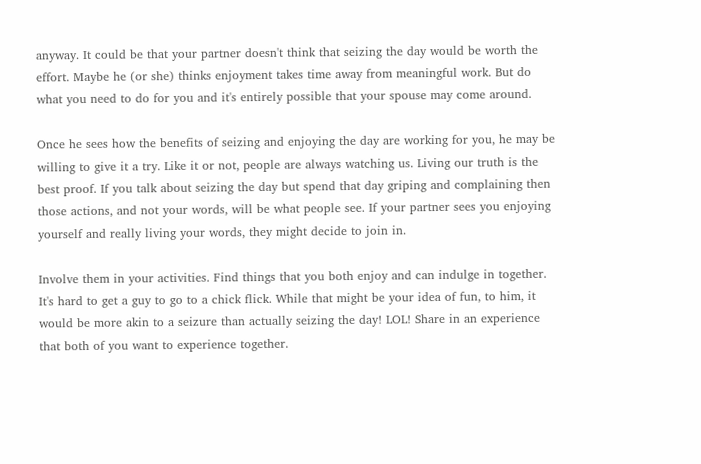anyway. It could be that your partner doesn't think that seizing the day would be worth the effort. Maybe he (or she) thinks enjoyment takes time away from meaningful work. But do what you need to do for you and it's entirely possible that your spouse may come around.

Once he sees how the benefits of seizing and enjoying the day are working for you, he may be willing to give it a try. Like it or not, people are always watching us. Living our truth is the best proof. If you talk about seizing the day but spend that day griping and complaining then those actions, and not your words, will be what people see. If your partner sees you enjoying yourself and really living your words, they might decide to join in.

Involve them in your activities. Find things that you both enjoy and can indulge in together. It's hard to get a guy to go to a chick flick. While that might be your idea of fun, to him, it would be more akin to a seizure than actually seizing the day! LOL! Share in an experience that both of you want to experience together.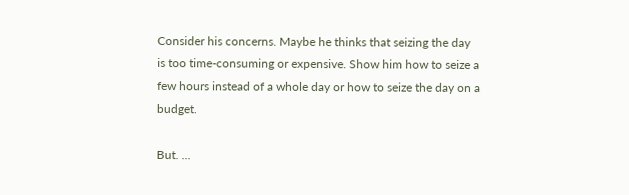Consider his concerns. Maybe he thinks that seizing the day is too time-consuming or expensive. Show him how to seize a few hours instead of a whole day or how to seize the day on a budget.

But. ...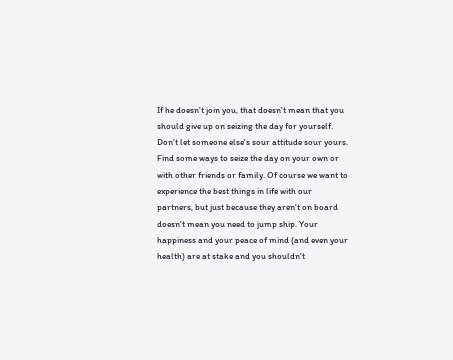If he doesn't join you, that doesn't mean that you should give up on seizing the day for yourself. Don't let someone else's sour attitude sour yours. Find some ways to seize the day on your own or with other friends or family. Of course we want to experience the best things in life with our partners, but just because they aren't on board doesn't mean you need to jump ship. Your happiness and your peace of mind (and even your health) are at stake and you shouldn't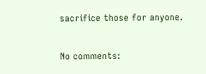sacrifice those for anyone.

No comments: